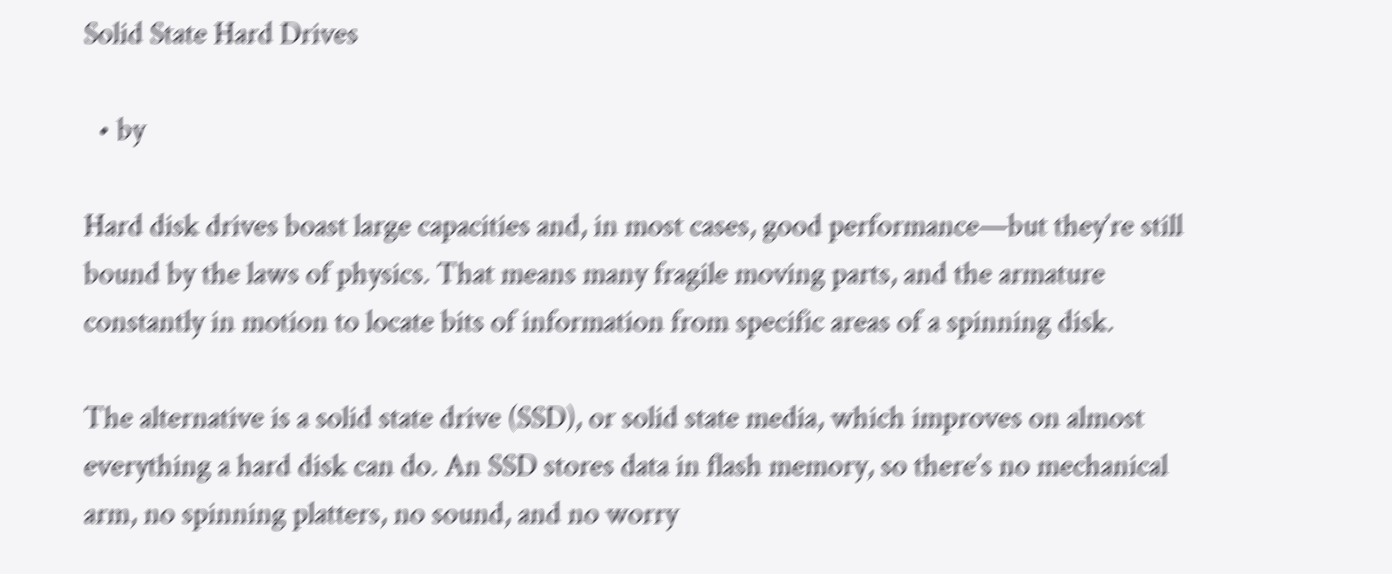Solid State Hard Drives

  • by

Hard disk drives boast large capacities and, in most cases, good performance—but they’re still bound by the laws of physics. That means many fragile moving parts, and the armature constantly in motion to locate bits of information from specific areas of a spinning disk.

The alternative is a solid state drive (SSD), or solid state media, which improves on almost everything a hard disk can do. An SSD stores data in flash memory, so there’s no mechanical arm, no spinning platters, no sound, and no worry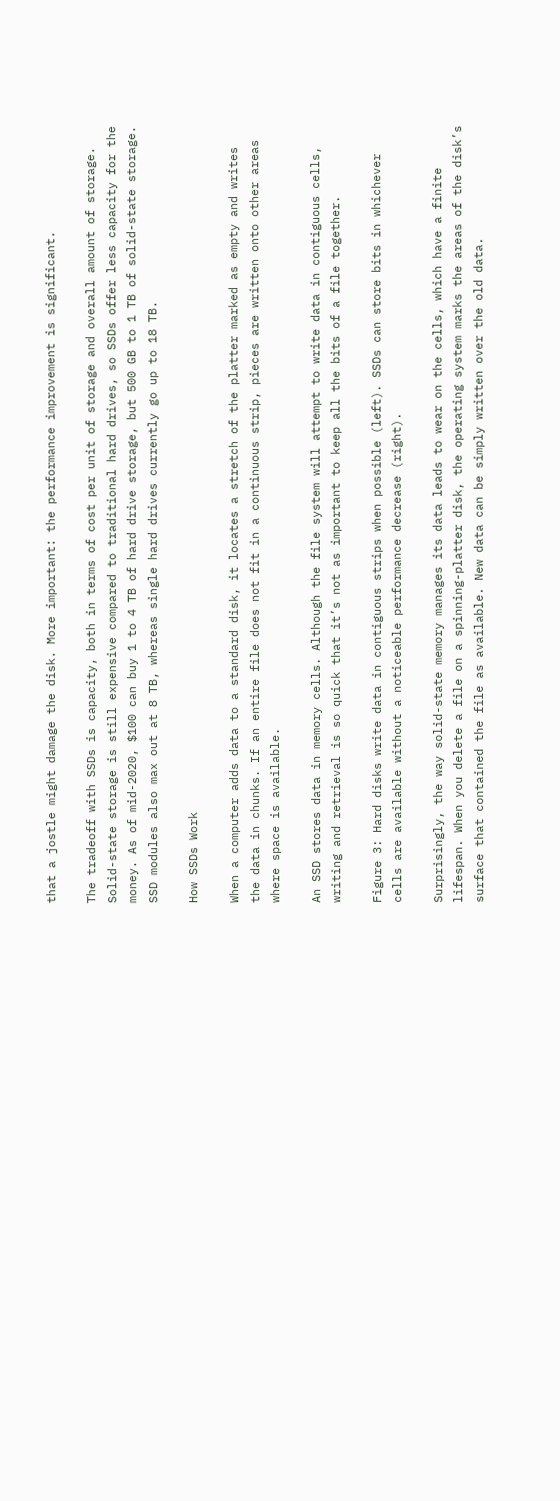that a jostle might damage the disk. More important: the performance improvement is significant.

The tradeoff with SSDs is capacity, both in terms of cost per unit of storage and overall amount of storage. Solid-state storage is still expensive compared to traditional hard drives, so SSDs offer less capacity for the money. As of mid-2020, $100 can buy 1 to 4 TB of hard drive storage, but 500 GB to 1 TB of solid-state storage. SSD modules also max out at 8 TB, whereas single hard drives currently go up to 18 TB.

How SSDs Work

When a computer adds data to a standard disk, it locates a stretch of the platter marked as empty and writes the data in chunks. If an entire file does not fit in a continuous strip, pieces are written onto other areas where space is available.

An SSD stores data in memory cells. Although the file system will attempt to write data in contiguous cells, writing and retrieval is so quick that it’s not as important to keep all the bits of a file together.

Figure 3: Hard disks write data in contiguous strips when possible (left). SSDs can store bits in whichever cells are available without a noticeable performance decrease (right).

Surprisingly, the way solid-state memory manages its data leads to wear on the cells, which have a finite lifespan. When you delete a file on a spinning-platter disk, the operating system marks the areas of the disk’s surface that contained the file as available. New data can be simply written over the old data.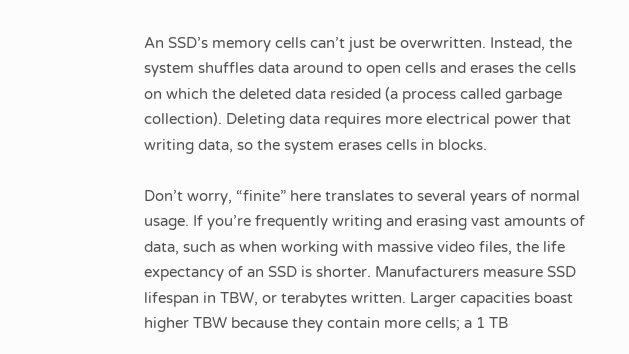An SSD’s memory cells can’t just be overwritten. Instead, the system shuffles data around to open cells and erases the cells on which the deleted data resided (a process called garbage collection). Deleting data requires more electrical power that writing data, so the system erases cells in blocks.

Don’t worry, “finite” here translates to several years of normal usage. If you’re frequently writing and erasing vast amounts of data, such as when working with massive video files, the life expectancy of an SSD is shorter. Manufacturers measure SSD lifespan in TBW, or terabytes written. Larger capacities boast higher TBW because they contain more cells; a 1 TB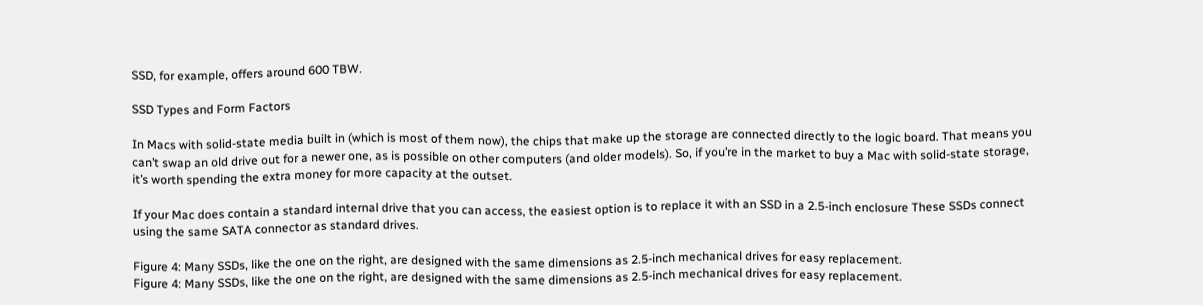SSD, for example, offers around 600 TBW.

SSD Types and Form Factors

In Macs with solid-state media built in (which is most of them now), the chips that make up the storage are connected directly to the logic board. That means you can’t swap an old drive out for a newer one, as is possible on other computers (and older models). So, if you’re in the market to buy a Mac with solid-state storage, it’s worth spending the extra money for more capacity at the outset.

If your Mac does contain a standard internal drive that you can access, the easiest option is to replace it with an SSD in a 2.5-inch enclosure These SSDs connect using the same SATA connector as standard drives.

Figure 4: Many SSDs, like the one on the right, are designed with the same dimensions as 2.5-inch mechanical drives for easy replacement.
Figure 4: Many SSDs, like the one on the right, are designed with the same dimensions as 2.5-inch mechanical drives for easy replacement.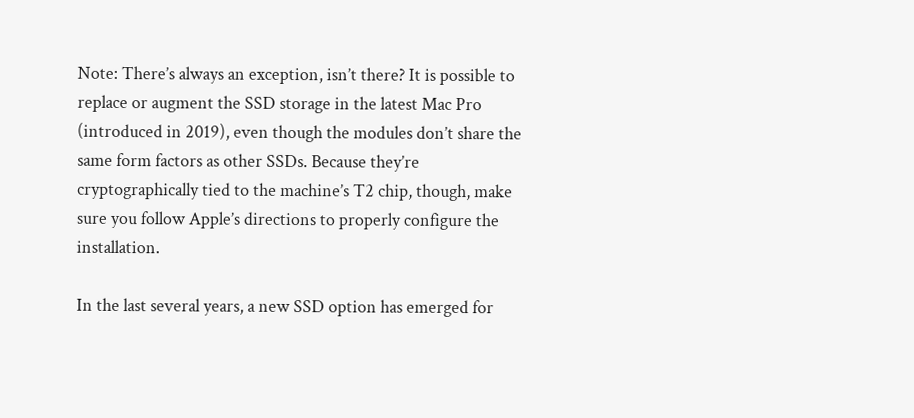Note: There’s always an exception, isn’t there? It is possible to replace or augment the SSD storage in the latest Mac Pro (introduced in 2019), even though the modules don’t share the same form factors as other SSDs. Because they’re cryptographically tied to the machine’s T2 chip, though, make sure you follow Apple’s directions to properly configure the installation.

In the last several years, a new SSD option has emerged for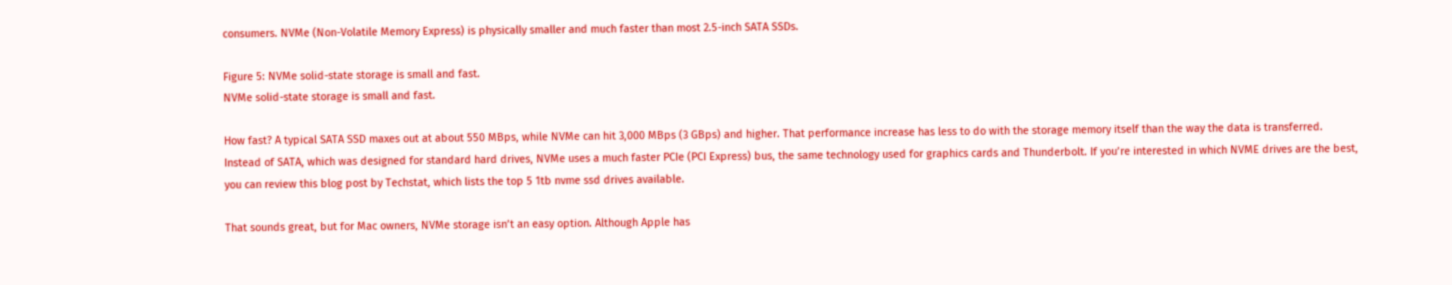consumers. NVMe (Non-Volatile Memory Express) is physically smaller and much faster than most 2.5-inch SATA SSDs.

Figure 5: NVMe solid-state storage is small and fast.
NVMe solid-state storage is small and fast.

How fast? A typical SATA SSD maxes out at about 550 MBps, while NVMe can hit 3,000 MBps (3 GBps) and higher. That performance increase has less to do with the storage memory itself than the way the data is transferred. Instead of SATA, which was designed for standard hard drives, NVMe uses a much faster PCIe (PCI Express) bus, the same technology used for graphics cards and Thunderbolt. If you’re interested in which NVME drives are the best, you can review this blog post by Techstat, which lists the top 5 1tb nvme ssd drives available.

That sounds great, but for Mac owners, NVMe storage isn’t an easy option. Although Apple has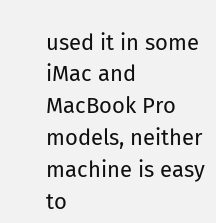used it in some iMac and MacBook Pro models, neither machine is easy to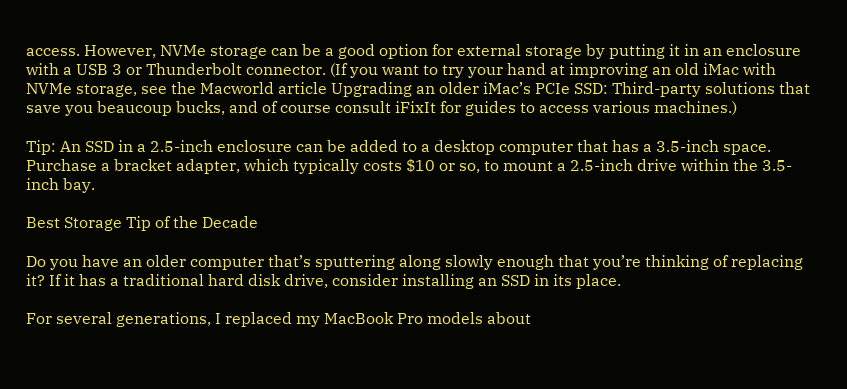access. However, NVMe storage can be a good option for external storage by putting it in an enclosure with a USB 3 or Thunderbolt connector. (If you want to try your hand at improving an old iMac with NVMe storage, see the Macworld article Upgrading an older iMac’s PCIe SSD: Third-party solutions that save you beaucoup bucks, and of course consult iFixIt for guides to access various machines.)

Tip: An SSD in a 2.5-inch enclosure can be added to a desktop computer that has a 3.5-inch space. Purchase a bracket adapter, which typically costs $10 or so, to mount a 2.5-inch drive within the 3.5-inch bay.

Best Storage Tip of the Decade

Do you have an older computer that’s sputtering along slowly enough that you’re thinking of replacing it? If it has a traditional hard disk drive, consider installing an SSD in its place.

For several generations, I replaced my MacBook Pro models about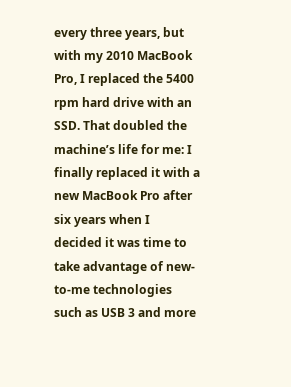every three years, but with my 2010 MacBook Pro, I replaced the 5400 rpm hard drive with an SSD. That doubled the machine’s life for me: I finally replaced it with a new MacBook Pro after six years when I decided it was time to take advantage of new-to-me technologies such as USB 3 and more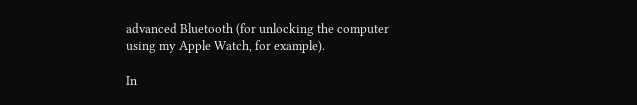advanced Bluetooth (for unlocking the computer using my Apple Watch, for example).

In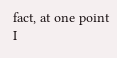fact, at one point I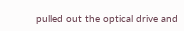pulled out the optical drive and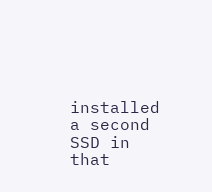installed a second SSD in that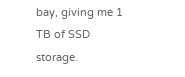bay, giving me 1 TB of SSD storage.